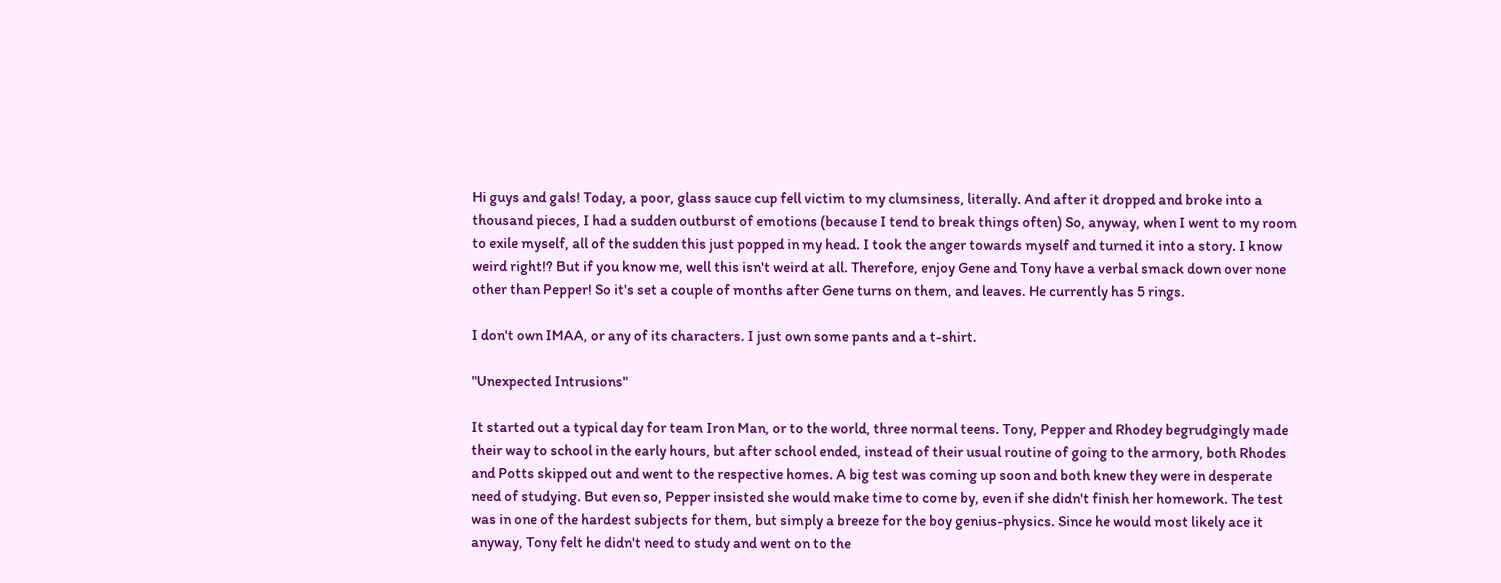Hi guys and gals! Today, a poor, glass sauce cup fell victim to my clumsiness, literally. And after it dropped and broke into a thousand pieces, I had a sudden outburst of emotions (because I tend to break things often) So, anyway, when I went to my room to exile myself, all of the sudden this just popped in my head. I took the anger towards myself and turned it into a story. I know weird right!? But if you know me, well this isn't weird at all. Therefore, enjoy Gene and Tony have a verbal smack down over none other than Pepper! So it's set a couple of months after Gene turns on them, and leaves. He currently has 5 rings.

I don't own IMAA, or any of its characters. I just own some pants and a t-shirt.

"Unexpected Intrusions"

It started out a typical day for team Iron Man, or to the world, three normal teens. Tony, Pepper and Rhodey begrudgingly made their way to school in the early hours, but after school ended, instead of their usual routine of going to the armory, both Rhodes and Potts skipped out and went to the respective homes. A big test was coming up soon and both knew they were in desperate need of studying. But even so, Pepper insisted she would make time to come by, even if she didn't finish her homework. The test was in one of the hardest subjects for them, but simply a breeze for the boy genius-physics. Since he would most likely ace it anyway, Tony felt he didn't need to study and went on to the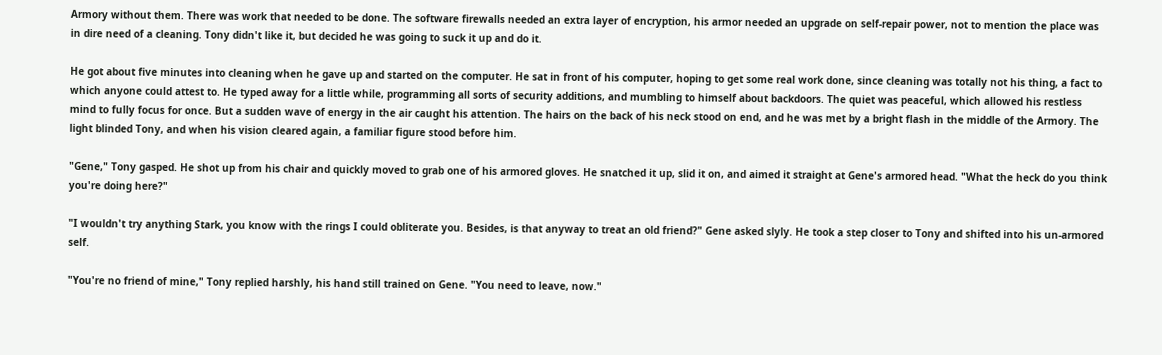Armory without them. There was work that needed to be done. The software firewalls needed an extra layer of encryption, his armor needed an upgrade on self-repair power, not to mention the place was in dire need of a cleaning. Tony didn't like it, but decided he was going to suck it up and do it.

He got about five minutes into cleaning when he gave up and started on the computer. He sat in front of his computer, hoping to get some real work done, since cleaning was totally not his thing, a fact to which anyone could attest to. He typed away for a little while, programming all sorts of security additions, and mumbling to himself about backdoors. The quiet was peaceful, which allowed his restless mind to fully focus for once. But a sudden wave of energy in the air caught his attention. The hairs on the back of his neck stood on end, and he was met by a bright flash in the middle of the Armory. The light blinded Tony, and when his vision cleared again, a familiar figure stood before him.

"Gene," Tony gasped. He shot up from his chair and quickly moved to grab one of his armored gloves. He snatched it up, slid it on, and aimed it straight at Gene's armored head. "What the heck do you think you're doing here?"

"I wouldn't try anything Stark, you know with the rings I could obliterate you. Besides, is that anyway to treat an old friend?" Gene asked slyly. He took a step closer to Tony and shifted into his un-armored self.

"You're no friend of mine," Tony replied harshly, his hand still trained on Gene. "You need to leave, now."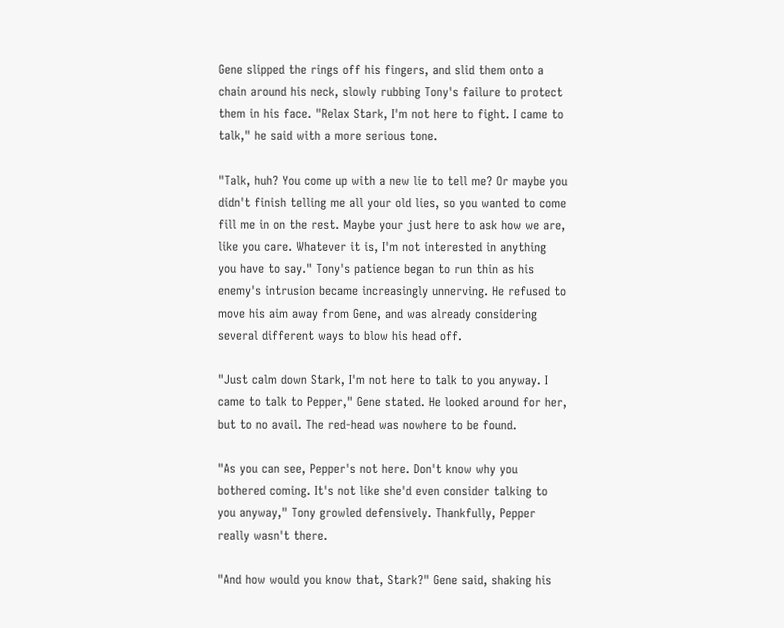Gene slipped the rings off his fingers, and slid them onto a chain around his neck, slowly rubbing Tony's failure to protect them in his face. "Relax Stark, I'm not here to fight. I came to talk," he said with a more serious tone.

"Talk, huh? You come up with a new lie to tell me? Or maybe you didn't finish telling me all your old lies, so you wanted to come fill me in on the rest. Maybe your just here to ask how we are, like you care. Whatever it is, I'm not interested in anything you have to say." Tony's patience began to run thin as his enemy's intrusion became increasingly unnerving. He refused to move his aim away from Gene, and was already considering several different ways to blow his head off.

"Just calm down Stark, I'm not here to talk to you anyway. I came to talk to Pepper," Gene stated. He looked around for her, but to no avail. The red-head was nowhere to be found.

"As you can see, Pepper's not here. Don't know why you bothered coming. It's not like she'd even consider talking to you anyway," Tony growled defensively. Thankfully, Pepper really wasn't there.

"And how would you know that, Stark?" Gene said, shaking his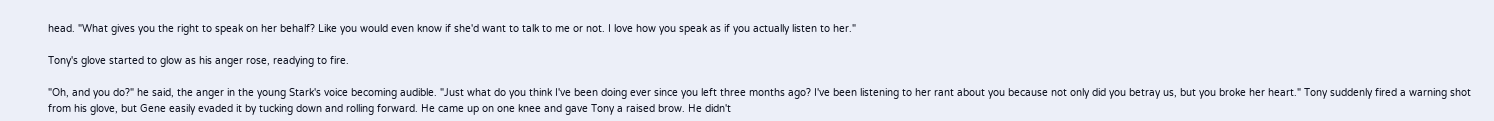head. "What gives you the right to speak on her behalf? Like you would even know if she'd want to talk to me or not. I love how you speak as if you actually listen to her."

Tony's glove started to glow as his anger rose, readying to fire.

"Oh, and you do?" he said, the anger in the young Stark's voice becoming audible. "Just what do you think I've been doing ever since you left three months ago? I've been listening to her rant about you because not only did you betray us, but you broke her heart." Tony suddenly fired a warning shot from his glove, but Gene easily evaded it by tucking down and rolling forward. He came up on one knee and gave Tony a raised brow. He didn't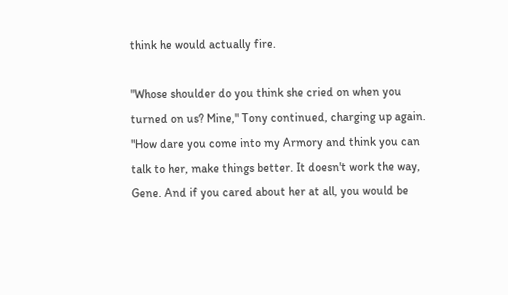think he would actually fire.

"Whose shoulder do you think she cried on when you turned on us? Mine," Tony continued, charging up again. "How dare you come into my Armory and think you can talk to her, make things better. It doesn't work the way, Gene. And if you cared about her at all, you would be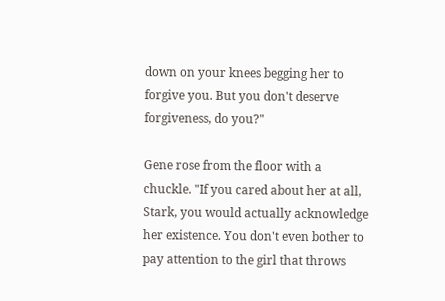down on your knees begging her to forgive you. But you don't deserve forgiveness, do you?"

Gene rose from the floor with a chuckle. "If you cared about her at all, Stark, you would actually acknowledge her existence. You don't even bother to pay attention to the girl that throws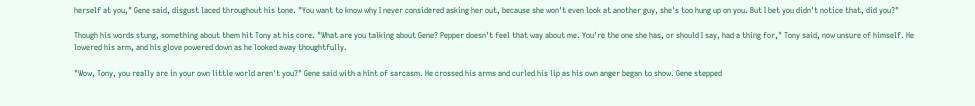herself at you," Gene said, disgust laced throughout his tone. "You want to know why I never considered asking her out, because she won't even look at another guy, she's too hung up on you. But I bet you didn't notice that, did you?"

Though his words stung, something about them hit Tony at his core. "What are you talking about Gene? Pepper doesn't feel that way about me. You're the one she has, or should I say, had a thing for," Tony said, now unsure of himself. He lowered his arm, and his glove powered down as he looked away thoughtfully.

"Wow, Tony, you really are in your own little world aren't you?" Gene said with a hint of sarcasm. He crossed his arms and curled his lip as his own anger began to show. Gene stepped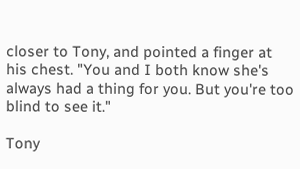closer to Tony, and pointed a finger at his chest. "You and I both know she's always had a thing for you. But you're too blind to see it."

Tony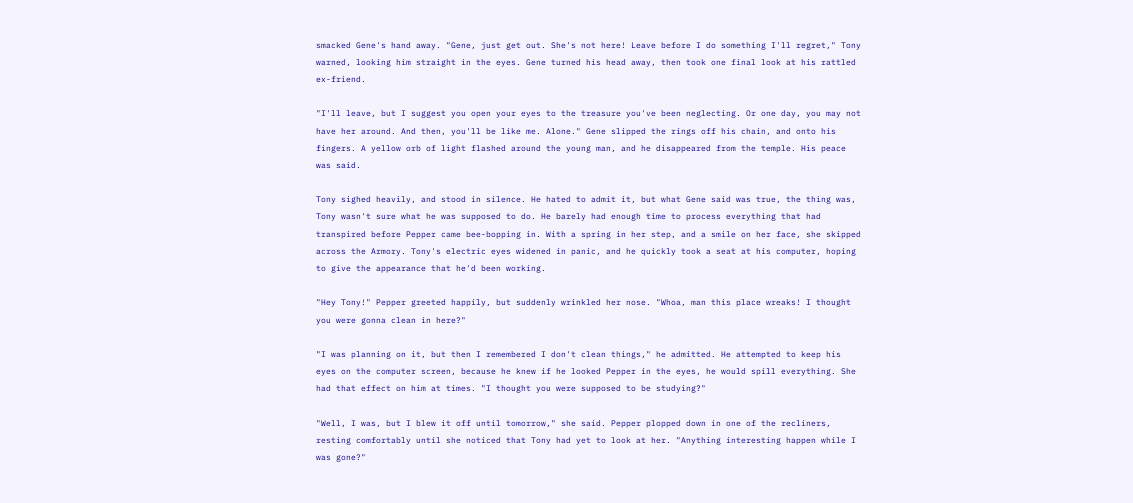smacked Gene's hand away. "Gene, just get out. She's not here! Leave before I do something I'll regret," Tony warned, looking him straight in the eyes. Gene turned his head away, then took one final look at his rattled ex-friend.

"I'll leave, but I suggest you open your eyes to the treasure you've been neglecting. Or one day, you may not have her around. And then, you'll be like me. Alone." Gene slipped the rings off his chain, and onto his fingers. A yellow orb of light flashed around the young man, and he disappeared from the temple. His peace was said.

Tony sighed heavily, and stood in silence. He hated to admit it, but what Gene said was true, the thing was, Tony wasn't sure what he was supposed to do. He barely had enough time to process everything that had transpired before Pepper came bee-bopping in. With a spring in her step, and a smile on her face, she skipped across the Armory. Tony's electric eyes widened in panic, and he quickly took a seat at his computer, hoping to give the appearance that he'd been working.

"Hey Tony!" Pepper greeted happily, but suddenly wrinkled her nose. "Whoa, man this place wreaks! I thought you were gonna clean in here?"

"I was planning on it, but then I remembered I don't clean things," he admitted. He attempted to keep his eyes on the computer screen, because he knew if he looked Pepper in the eyes, he would spill everything. She had that effect on him at times. "I thought you were supposed to be studying?"

"Well, I was, but I blew it off until tomorrow," she said. Pepper plopped down in one of the recliners, resting comfortably until she noticed that Tony had yet to look at her. "Anything interesting happen while I was gone?"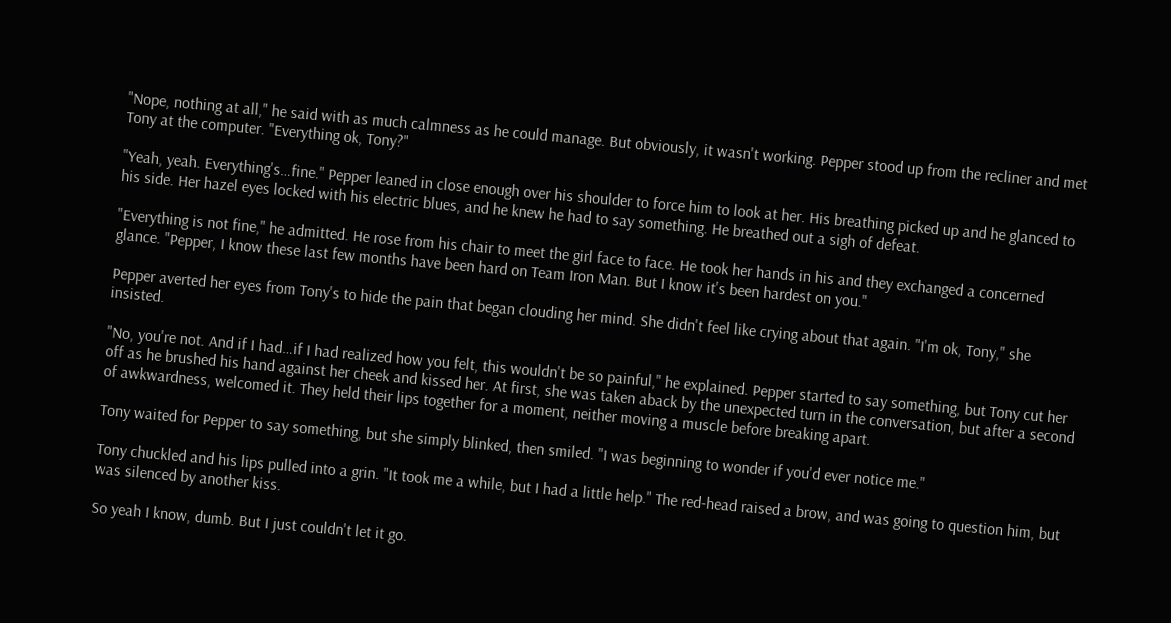"Nope, nothing at all," he said with as much calmness as he could manage. But obviously, it wasn't working. Pepper stood up from the recliner and met Tony at the computer. "Everything ok, Tony?"

"Yeah, yeah. Everything's…fine." Pepper leaned in close enough over his shoulder to force him to look at her. His breathing picked up and he glanced to his side. Her hazel eyes locked with his electric blues, and he knew he had to say something. He breathed out a sigh of defeat.

"Everything is not fine," he admitted. He rose from his chair to meet the girl face to face. He took her hands in his and they exchanged a concerned glance. "Pepper, I know these last few months have been hard on Team Iron Man. But I know it's been hardest on you."

Pepper averted her eyes from Tony's to hide the pain that began clouding her mind. She didn't feel like crying about that again. "I'm ok, Tony," she insisted.

"No, you're not. And if I had…if I had realized how you felt, this wouldn't be so painful," he explained. Pepper started to say something, but Tony cut her off as he brushed his hand against her cheek and kissed her. At first, she was taken aback by the unexpected turn in the conversation, but after a second of awkwardness, welcomed it. They held their lips together for a moment, neither moving a muscle before breaking apart.

Tony waited for Pepper to say something, but she simply blinked, then smiled. "I was beginning to wonder if you'd ever notice me."

Tony chuckled and his lips pulled into a grin. "It took me a while, but I had a little help." The red-head raised a brow, and was going to question him, but was silenced by another kiss.

So yeah I know, dumb. But I just couldn't let it go.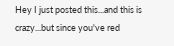Hey I just posted this...and this is crazy...but since you've red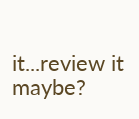it...review it maybe?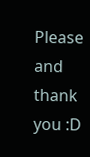Please and thank you :D